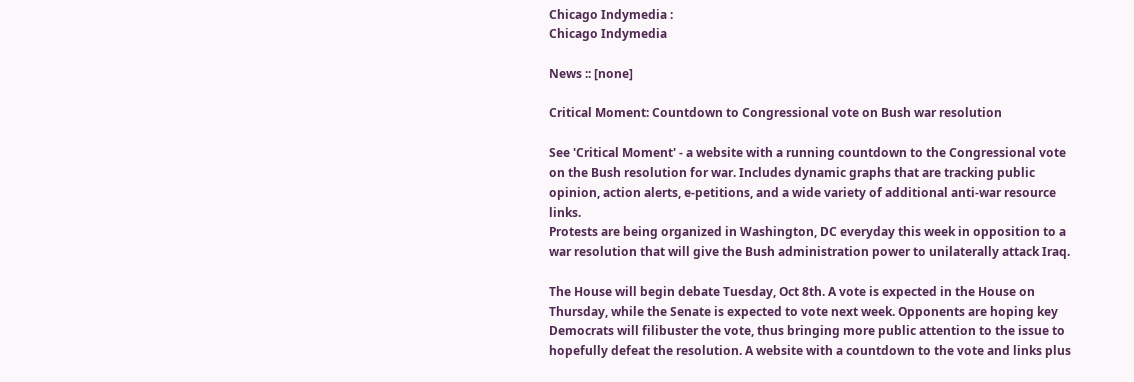Chicago Indymedia :
Chicago Indymedia

News :: [none]

Critical Moment: Countdown to Congressional vote on Bush war resolution

See 'Critical Moment' - a website with a running countdown to the Congressional vote on the Bush resolution for war. Includes dynamic graphs that are tracking public opinion, action alerts, e-petitions, and a wide variety of additional anti-war resource links.
Protests are being organized in Washington, DC everyday this week in opposition to a war resolution that will give the Bush administration power to unilaterally attack Iraq.

The House will begin debate Tuesday, Oct 8th. A vote is expected in the House on Thursday, while the Senate is expected to vote next week. Opponents are hoping key Democrats will filibuster the vote, thus bringing more public attention to the issue to hopefully defeat the resolution. A website with a countdown to the vote and links plus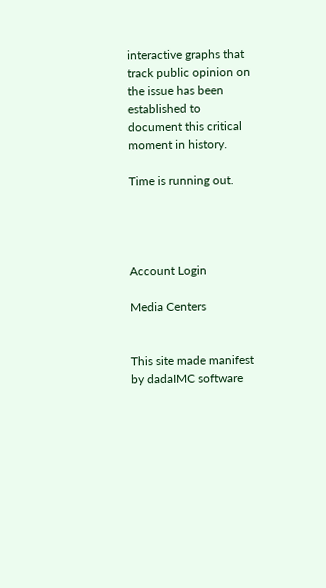interactive graphs that track public opinion on the issue has been established to document this critical moment in history.

Time is running out.




Account Login

Media Centers


This site made manifest by dadaIMC software